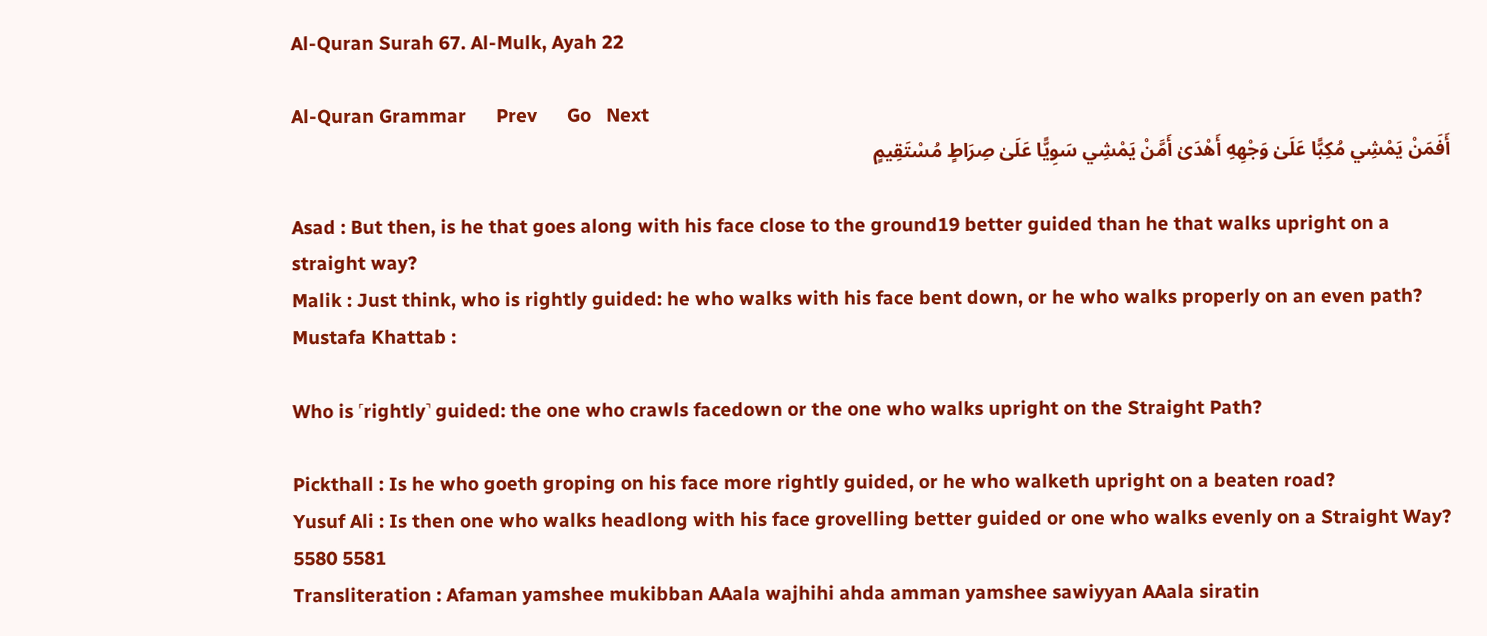Al-Quran Surah 67. Al-Mulk, Ayah 22

Al-Quran Grammar      Prev      Go   Next
أَفَمَنْ يَمْشِي مُكِبًّا عَلَىٰ وَجْهِهِ أَهْدَىٰ أَمَّنْ يَمْشِي سَوِيًّا عَلَىٰ صِرَاطٍ مُسْتَقِيمٍ

Asad : But then, is he that goes along with his face close to the ground19 better guided than he that walks upright on a straight way?
Malik : Just think, who is rightly guided: he who walks with his face bent down, or he who walks properly on an even path?
Mustafa Khattab :

Who is ˹rightly˺ guided: the one who crawls facedown or the one who walks upright on the Straight Path?

Pickthall : Is he who goeth groping on his face more rightly guided, or he who walketh upright on a beaten road?
Yusuf Ali : Is then one who walks headlong with his face grovelling better guided or one who walks evenly on a Straight Way? 5580 5581
Transliteration : Afaman yamshee mukibban AAala wajhihi ahda amman yamshee sawiyyan AAala siratin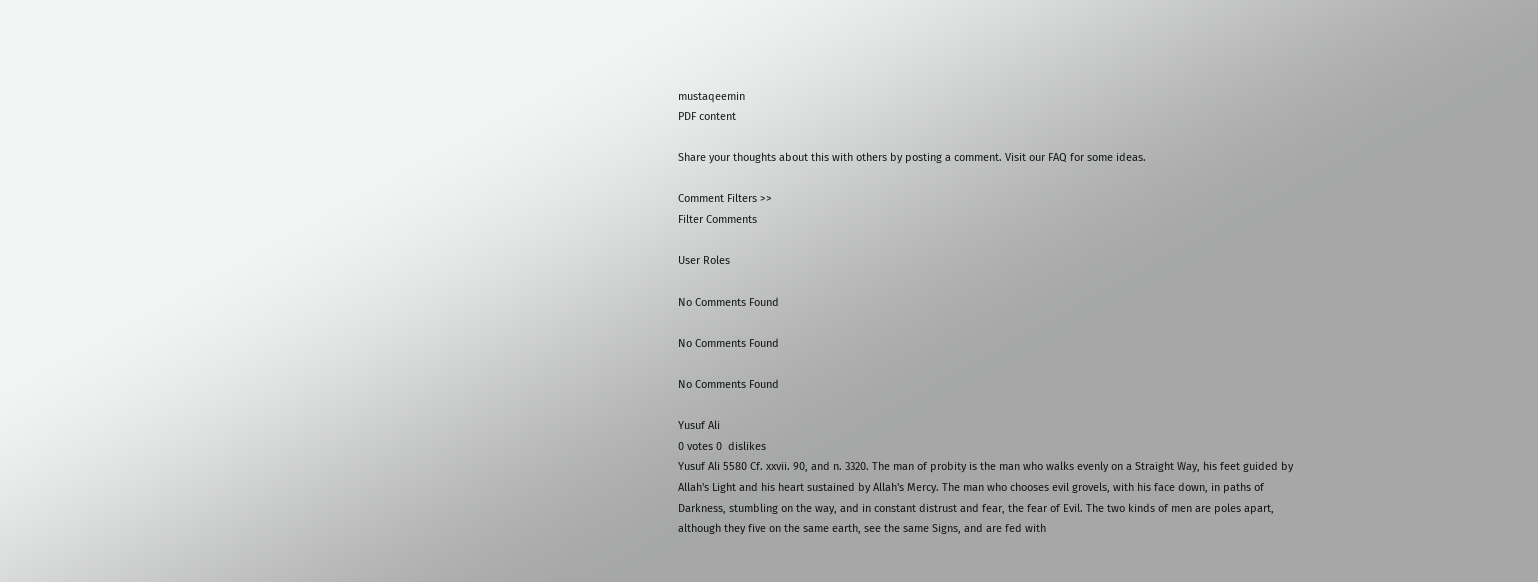mustaqeemin
PDF content

Share your thoughts about this with others by posting a comment. Visit our FAQ for some ideas.

Comment Filters >>
Filter Comments

User Roles

No Comments Found

No Comments Found

No Comments Found

Yusuf Ali
0 votes 0  dislikes
Yusuf Ali 5580 Cf. xxvii. 90, and n. 3320. The man of probity is the man who walks evenly on a Straight Way, his feet guided by Allah's Light and his heart sustained by Allah's Mercy. The man who chooses evil grovels, with his face down, in paths of Darkness, stumbling on the way, and in constant distrust and fear, the fear of Evil. The two kinds of men are poles apart, although they five on the same earth, see the same Signs, and are fed with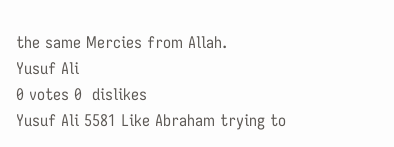the same Mercies from Allah.
Yusuf Ali
0 votes 0  dislikes
Yusuf Ali 5581 Like Abraham trying to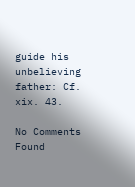guide his unbelieving father: Cf. xix. 43.

No Comments Found